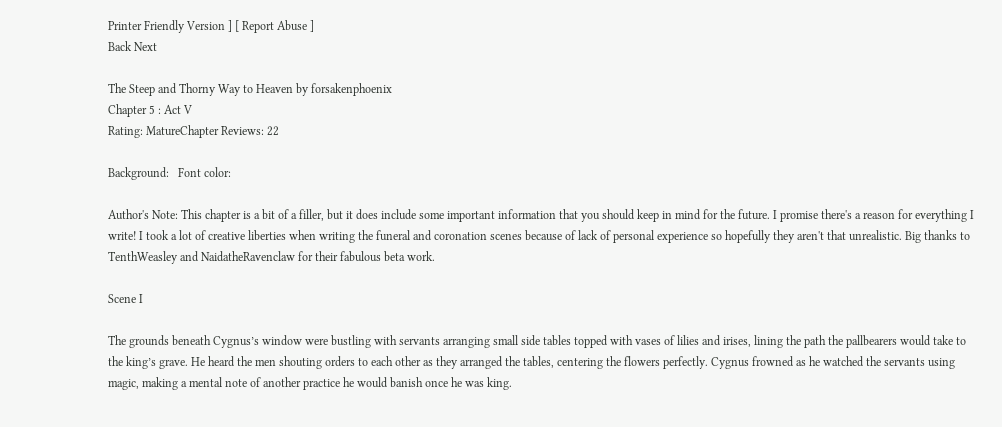Printer Friendly Version ] [ Report Abuse ]
Back Next

The Steep and Thorny Way to Heaven by forsakenphoenix
Chapter 5 : Act V
Rating: MatureChapter Reviews: 22

Background:   Font color:

Author's Note: This chapter is a bit of a filler, but it does include some important information that you should keep in mind for the future. I promise there's a reason for everything I write! I took a lot of creative liberties when writing the funeral and coronation scenes because of lack of personal experience so hopefully they aren't that unrealistic. Big thanks to TenthWeasley and NaidatheRavenclaw for their fabulous beta work.

Scene I

The grounds beneath Cygnus’s window were bustling with servants arranging small side tables topped with vases of lilies and irises, lining the path the pallbearers would take to the king’s grave. He heard the men shouting orders to each other as they arranged the tables, centering the flowers perfectly. Cygnus frowned as he watched the servants using magic, making a mental note of another practice he would banish once he was king.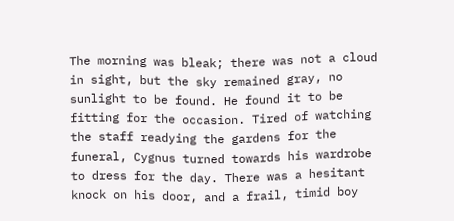The morning was bleak; there was not a cloud in sight, but the sky remained gray, no sunlight to be found. He found it to be fitting for the occasion. Tired of watching the staff readying the gardens for the funeral, Cygnus turned towards his wardrobe to dress for the day. There was a hesitant knock on his door, and a frail, timid boy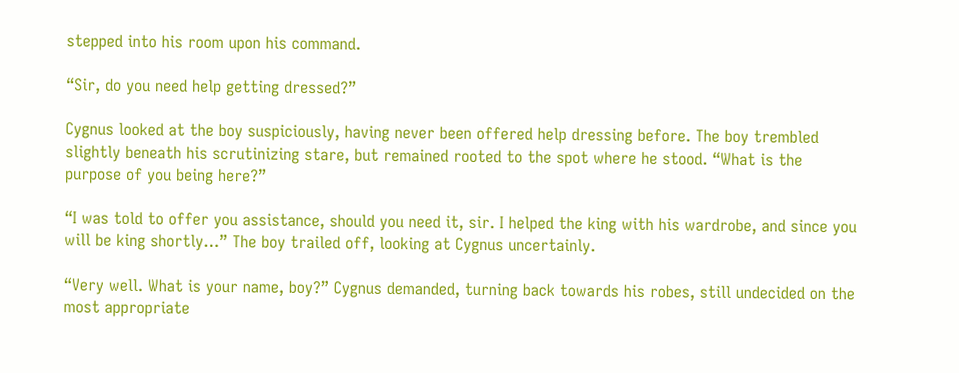stepped into his room upon his command.

“Sir, do you need help getting dressed?”

Cygnus looked at the boy suspiciously, having never been offered help dressing before. The boy trembled slightly beneath his scrutinizing stare, but remained rooted to the spot where he stood. “What is the purpose of you being here?”

“I was told to offer you assistance, should you need it, sir. I helped the king with his wardrobe, and since you will be king shortly…” The boy trailed off, looking at Cygnus uncertainly.

“Very well. What is your name, boy?” Cygnus demanded, turning back towards his robes, still undecided on the most appropriate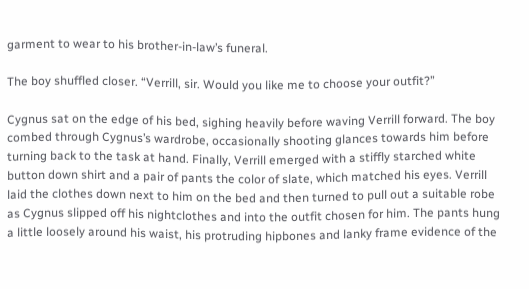garment to wear to his brother-in-law’s funeral.

The boy shuffled closer. “Verrill, sir. Would you like me to choose your outfit?”

Cygnus sat on the edge of his bed, sighing heavily before waving Verrill forward. The boy combed through Cygnus’s wardrobe, occasionally shooting glances towards him before turning back to the task at hand. Finally, Verrill emerged with a stiffly starched white button down shirt and a pair of pants the color of slate, which matched his eyes. Verrill laid the clothes down next to him on the bed and then turned to pull out a suitable robe as Cygnus slipped off his nightclothes and into the outfit chosen for him. The pants hung a little loosely around his waist, his protruding hipbones and lanky frame evidence of the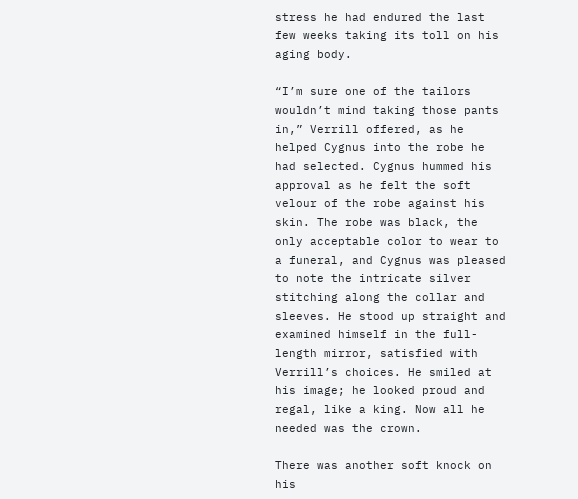stress he had endured the last few weeks taking its toll on his aging body.

“I’m sure one of the tailors wouldn’t mind taking those pants in,” Verrill offered, as he helped Cygnus into the robe he had selected. Cygnus hummed his approval as he felt the soft velour of the robe against his skin. The robe was black, the only acceptable color to wear to a funeral, and Cygnus was pleased to note the intricate silver stitching along the collar and sleeves. He stood up straight and examined himself in the full-length mirror, satisfied with Verrill’s choices. He smiled at his image; he looked proud and regal, like a king. Now all he needed was the crown.

There was another soft knock on his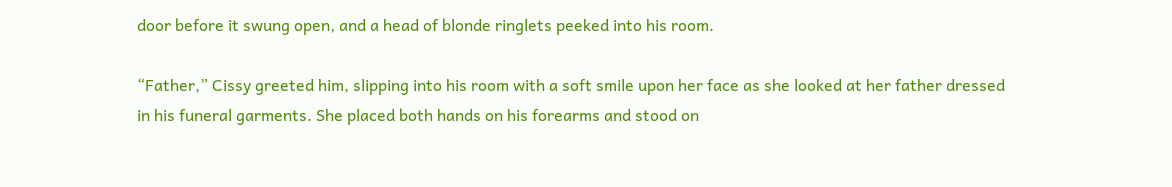door before it swung open, and a head of blonde ringlets peeked into his room.

“Father,” Cissy greeted him, slipping into his room with a soft smile upon her face as she looked at her father dressed in his funeral garments. She placed both hands on his forearms and stood on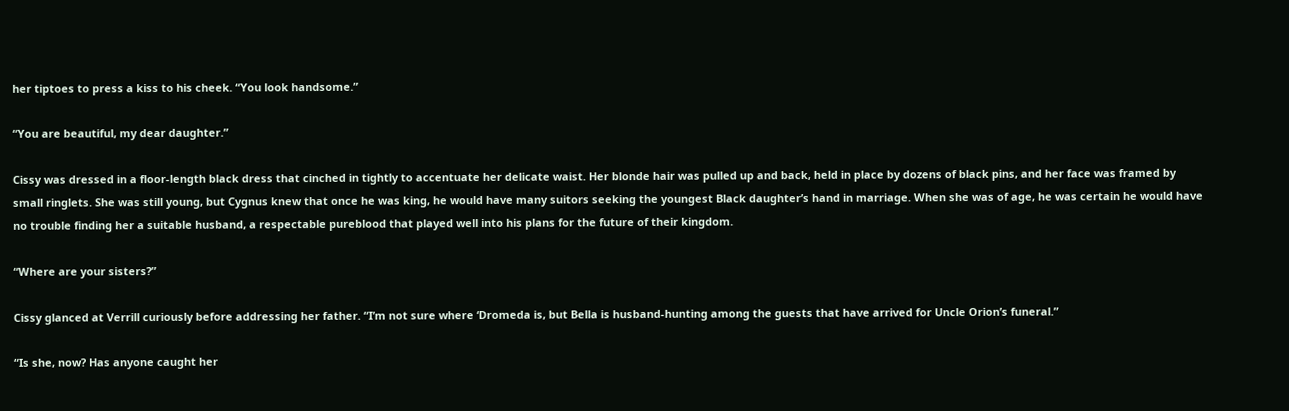her tiptoes to press a kiss to his cheek. “You look handsome.”

“You are beautiful, my dear daughter.”

Cissy was dressed in a floor-length black dress that cinched in tightly to accentuate her delicate waist. Her blonde hair was pulled up and back, held in place by dozens of black pins, and her face was framed by small ringlets. She was still young, but Cygnus knew that once he was king, he would have many suitors seeking the youngest Black daughter’s hand in marriage. When she was of age, he was certain he would have no trouble finding her a suitable husband, a respectable pureblood that played well into his plans for the future of their kingdom.

“Where are your sisters?”

Cissy glanced at Verrill curiously before addressing her father. “I’m not sure where ‘Dromeda is, but Bella is husband-hunting among the guests that have arrived for Uncle Orion’s funeral.”

“Is she, now? Has anyone caught her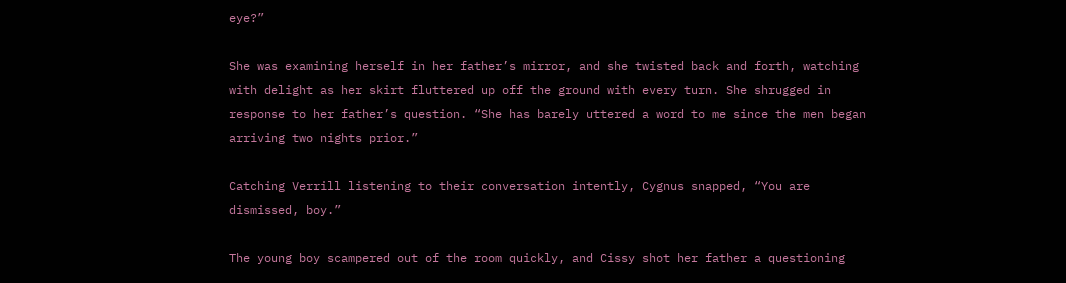eye?”

She was examining herself in her father’s mirror, and she twisted back and forth, watching with delight as her skirt fluttered up off the ground with every turn. She shrugged in response to her father’s question. “She has barely uttered a word to me since the men began arriving two nights prior.”

Catching Verrill listening to their conversation intently, Cygnus snapped, “You are dismissed, boy.”

The young boy scampered out of the room quickly, and Cissy shot her father a questioning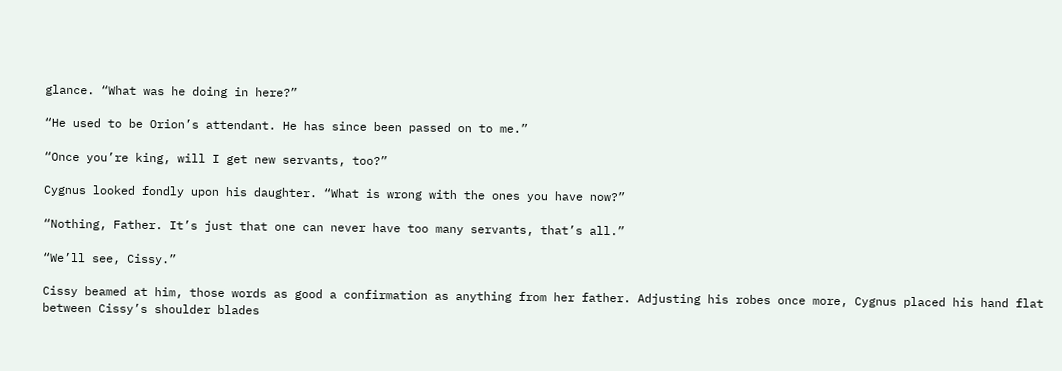glance. “What was he doing in here?”

“He used to be Orion’s attendant. He has since been passed on to me.”

“Once you’re king, will I get new servants, too?”

Cygnus looked fondly upon his daughter. “What is wrong with the ones you have now?”

“Nothing, Father. It’s just that one can never have too many servants, that’s all.”

“We’ll see, Cissy.”

Cissy beamed at him, those words as good a confirmation as anything from her father. Adjusting his robes once more, Cygnus placed his hand flat between Cissy’s shoulder blades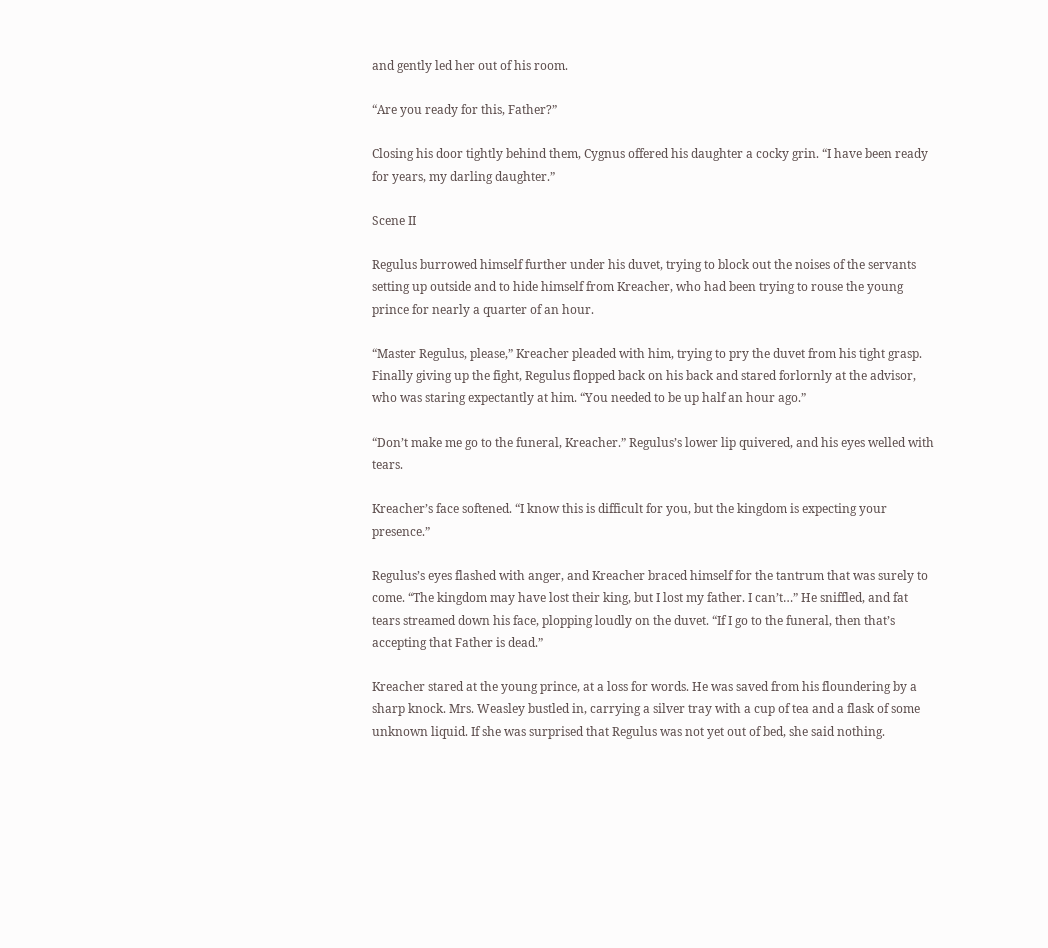and gently led her out of his room.

“Are you ready for this, Father?”

Closing his door tightly behind them, Cygnus offered his daughter a cocky grin. “I have been ready for years, my darling daughter.”

Scene II

Regulus burrowed himself further under his duvet, trying to block out the noises of the servants setting up outside and to hide himself from Kreacher, who had been trying to rouse the young prince for nearly a quarter of an hour.

“Master Regulus, please,” Kreacher pleaded with him, trying to pry the duvet from his tight grasp. Finally giving up the fight, Regulus flopped back on his back and stared forlornly at the advisor, who was staring expectantly at him. “You needed to be up half an hour ago.”

“Don’t make me go to the funeral, Kreacher.” Regulus’s lower lip quivered, and his eyes welled with tears.

Kreacher’s face softened. “I know this is difficult for you, but the kingdom is expecting your presence.”

Regulus’s eyes flashed with anger, and Kreacher braced himself for the tantrum that was surely to come. “The kingdom may have lost their king, but I lost my father. I can’t…” He sniffled, and fat tears streamed down his face, plopping loudly on the duvet. “If I go to the funeral, then that’s accepting that Father is dead.”

Kreacher stared at the young prince, at a loss for words. He was saved from his floundering by a sharp knock. Mrs. Weasley bustled in, carrying a silver tray with a cup of tea and a flask of some unknown liquid. If she was surprised that Regulus was not yet out of bed, she said nothing.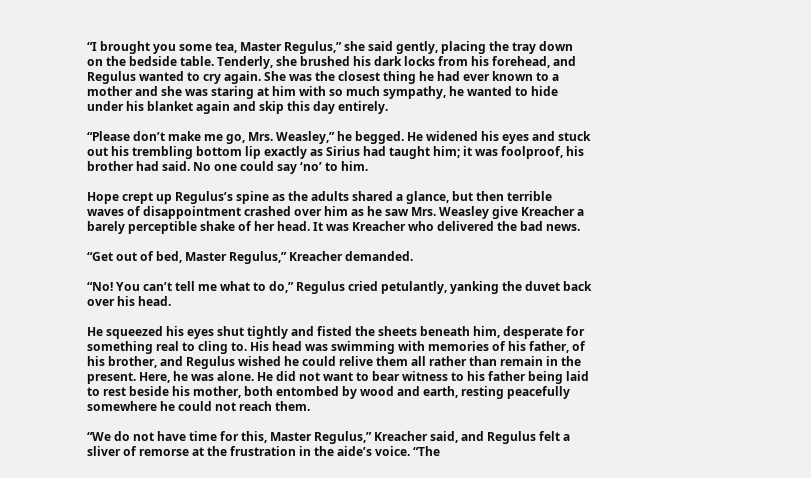“I brought you some tea, Master Regulus,” she said gently, placing the tray down on the bedside table. Tenderly, she brushed his dark locks from his forehead, and Regulus wanted to cry again. She was the closest thing he had ever known to a mother and she was staring at him with so much sympathy, he wanted to hide under his blanket again and skip this day entirely.

“Please don’t make me go, Mrs. Weasley,” he begged. He widened his eyes and stuck out his trembling bottom lip exactly as Sirius had taught him; it was foolproof, his brother had said. No one could say ‘no’ to him.

Hope crept up Regulus’s spine as the adults shared a glance, but then terrible waves of disappointment crashed over him as he saw Mrs. Weasley give Kreacher a barely perceptible shake of her head. It was Kreacher who delivered the bad news.

“Get out of bed, Master Regulus,” Kreacher demanded.

“No! You can’t tell me what to do,” Regulus cried petulantly, yanking the duvet back over his head.

He squeezed his eyes shut tightly and fisted the sheets beneath him, desperate for something real to cling to. His head was swimming with memories of his father, of his brother, and Regulus wished he could relive them all rather than remain in the present. Here, he was alone. He did not want to bear witness to his father being laid to rest beside his mother, both entombed by wood and earth, resting peacefully somewhere he could not reach them.

“We do not have time for this, Master Regulus,” Kreacher said, and Regulus felt a sliver of remorse at the frustration in the aide’s voice. “The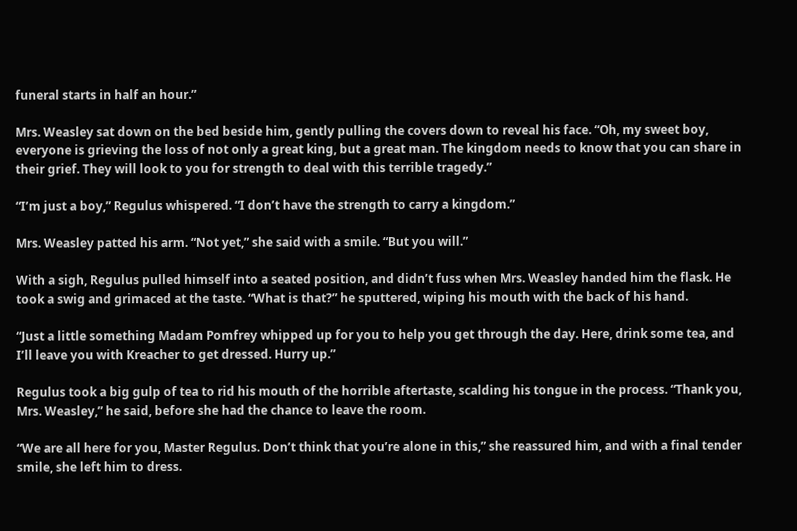funeral starts in half an hour.”

Mrs. Weasley sat down on the bed beside him, gently pulling the covers down to reveal his face. “Oh, my sweet boy, everyone is grieving the loss of not only a great king, but a great man. The kingdom needs to know that you can share in their grief. They will look to you for strength to deal with this terrible tragedy.”

“I’m just a boy,” Regulus whispered. “I don’t have the strength to carry a kingdom.”

Mrs. Weasley patted his arm. “Not yet,” she said with a smile. “But you will.”

With a sigh, Regulus pulled himself into a seated position, and didn’t fuss when Mrs. Weasley handed him the flask. He took a swig and grimaced at the taste. “What is that?” he sputtered, wiping his mouth with the back of his hand.

“Just a little something Madam Pomfrey whipped up for you to help you get through the day. Here, drink some tea, and I’ll leave you with Kreacher to get dressed. Hurry up.”

Regulus took a big gulp of tea to rid his mouth of the horrible aftertaste, scalding his tongue in the process. “Thank you, Mrs. Weasley,” he said, before she had the chance to leave the room.

“We are all here for you, Master Regulus. Don’t think that you’re alone in this,” she reassured him, and with a final tender smile, she left him to dress.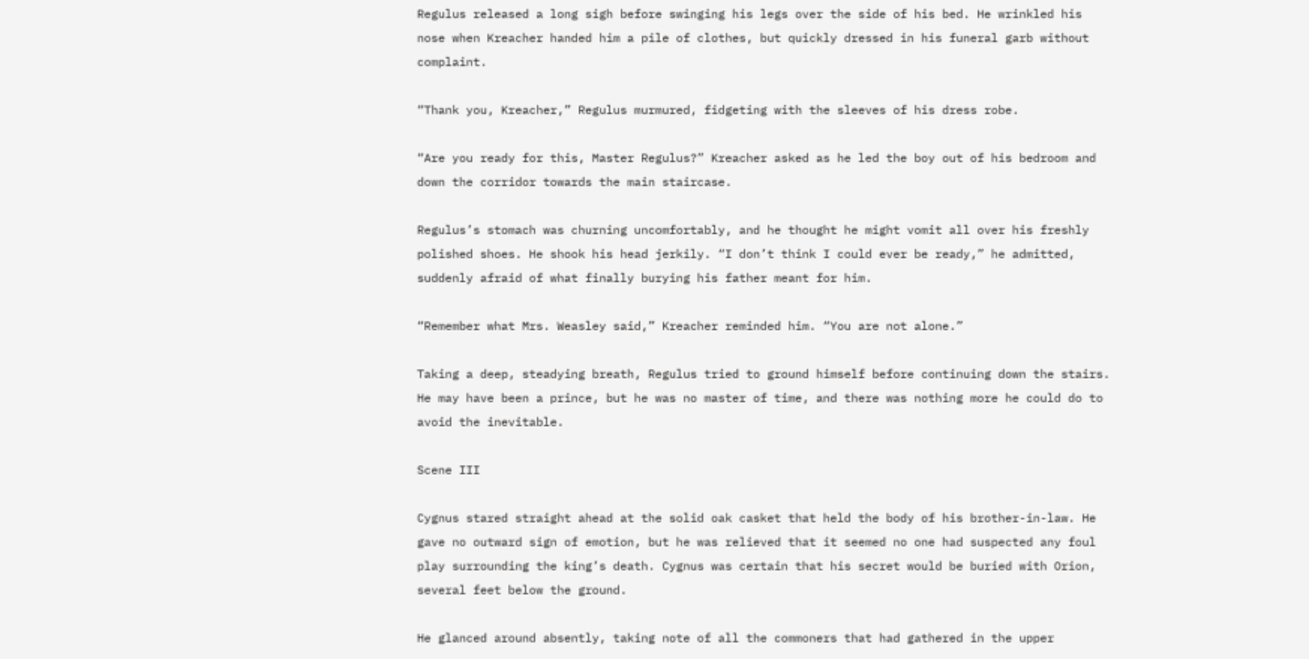Regulus released a long sigh before swinging his legs over the side of his bed. He wrinkled his nose when Kreacher handed him a pile of clothes, but quickly dressed in his funeral garb without complaint.

“Thank you, Kreacher,” Regulus murmured, fidgeting with the sleeves of his dress robe.

“Are you ready for this, Master Regulus?” Kreacher asked as he led the boy out of his bedroom and down the corridor towards the main staircase.

Regulus’s stomach was churning uncomfortably, and he thought he might vomit all over his freshly polished shoes. He shook his head jerkily. “I don’t think I could ever be ready,” he admitted, suddenly afraid of what finally burying his father meant for him.

“Remember what Mrs. Weasley said,” Kreacher reminded him. “You are not alone.”

Taking a deep, steadying breath, Regulus tried to ground himself before continuing down the stairs. He may have been a prince, but he was no master of time, and there was nothing more he could do to avoid the inevitable.

Scene III

Cygnus stared straight ahead at the solid oak casket that held the body of his brother-in-law. He gave no outward sign of emotion, but he was relieved that it seemed no one had suspected any foul play surrounding the king’s death. Cygnus was certain that his secret would be buried with Orion, several feet below the ground.

He glanced around absently, taking note of all the commoners that had gathered in the upper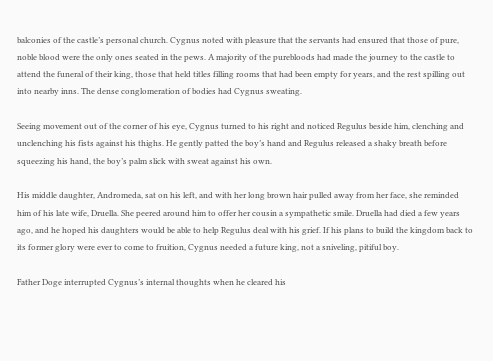balconies of the castle’s personal church. Cygnus noted with pleasure that the servants had ensured that those of pure, noble blood were the only ones seated in the pews. A majority of the purebloods had made the journey to the castle to attend the funeral of their king, those that held titles filling rooms that had been empty for years, and the rest spilling out into nearby inns. The dense conglomeration of bodies had Cygnus sweating.

Seeing movement out of the corner of his eye, Cygnus turned to his right and noticed Regulus beside him, clenching and unclenching his fists against his thighs. He gently patted the boy’s hand and Regulus released a shaky breath before squeezing his hand, the boy’s palm slick with sweat against his own.

His middle daughter, Andromeda, sat on his left, and with her long brown hair pulled away from her face, she reminded him of his late wife, Druella. She peered around him to offer her cousin a sympathetic smile. Druella had died a few years ago, and he hoped his daughters would be able to help Regulus deal with his grief. If his plans to build the kingdom back to its former glory were ever to come to fruition, Cygnus needed a future king, not a sniveling, pitiful boy.

Father Doge interrupted Cygnus’s internal thoughts when he cleared his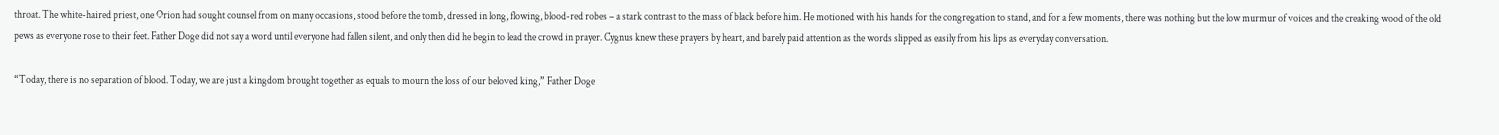throat. The white-haired priest, one Orion had sought counsel from on many occasions, stood before the tomb, dressed in long, flowing, blood-red robes – a stark contrast to the mass of black before him. He motioned with his hands for the congregation to stand, and for a few moments, there was nothing but the low murmur of voices and the creaking wood of the old pews as everyone rose to their feet. Father Doge did not say a word until everyone had fallen silent, and only then did he begin to lead the crowd in prayer. Cygnus knew these prayers by heart, and barely paid attention as the words slipped as easily from his lips as everyday conversation.

“Today, there is no separation of blood. Today, we are just a kingdom brought together as equals to mourn the loss of our beloved king,” Father Doge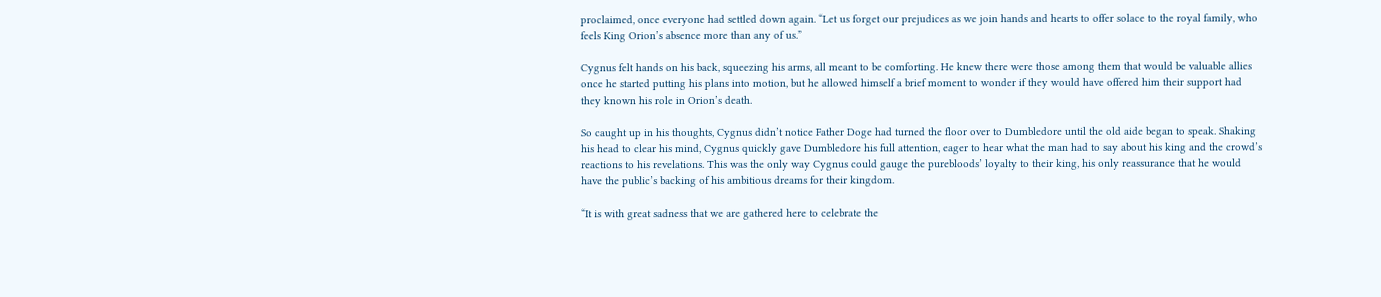proclaimed, once everyone had settled down again. “Let us forget our prejudices as we join hands and hearts to offer solace to the royal family, who feels King Orion’s absence more than any of us.”

Cygnus felt hands on his back, squeezing his arms, all meant to be comforting. He knew there were those among them that would be valuable allies once he started putting his plans into motion, but he allowed himself a brief moment to wonder if they would have offered him their support had they known his role in Orion’s death.

So caught up in his thoughts, Cygnus didn’t notice Father Doge had turned the floor over to Dumbledore until the old aide began to speak. Shaking his head to clear his mind, Cygnus quickly gave Dumbledore his full attention, eager to hear what the man had to say about his king and the crowd’s reactions to his revelations. This was the only way Cygnus could gauge the purebloods’ loyalty to their king, his only reassurance that he would have the public’s backing of his ambitious dreams for their kingdom.

“It is with great sadness that we are gathered here to celebrate the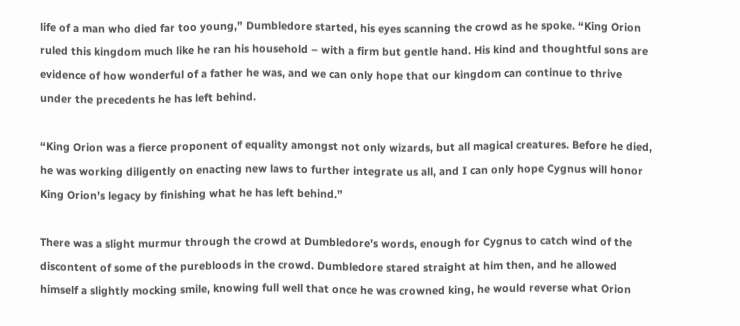life of a man who died far too young,” Dumbledore started, his eyes scanning the crowd as he spoke. “King Orion ruled this kingdom much like he ran his household – with a firm but gentle hand. His kind and thoughtful sons are evidence of how wonderful of a father he was, and we can only hope that our kingdom can continue to thrive under the precedents he has left behind.

“King Orion was a fierce proponent of equality amongst not only wizards, but all magical creatures. Before he died, he was working diligently on enacting new laws to further integrate us all, and I can only hope Cygnus will honor King Orion’s legacy by finishing what he has left behind.”

There was a slight murmur through the crowd at Dumbledore’s words, enough for Cygnus to catch wind of the discontent of some of the purebloods in the crowd. Dumbledore stared straight at him then, and he allowed himself a slightly mocking smile, knowing full well that once he was crowned king, he would reverse what Orion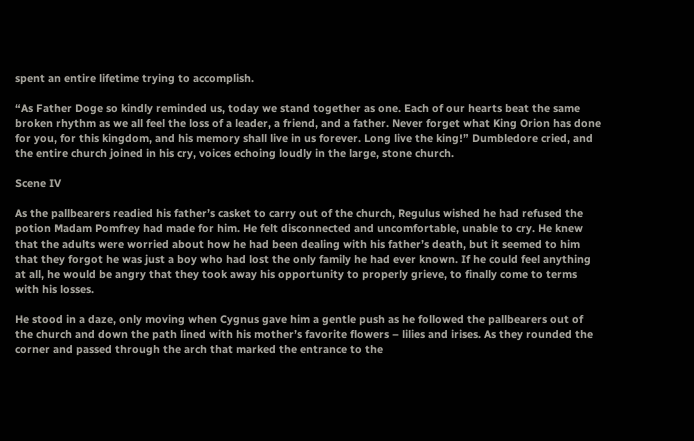spent an entire lifetime trying to accomplish.

“As Father Doge so kindly reminded us, today we stand together as one. Each of our hearts beat the same broken rhythm as we all feel the loss of a leader, a friend, and a father. Never forget what King Orion has done for you, for this kingdom, and his memory shall live in us forever. Long live the king!” Dumbledore cried, and the entire church joined in his cry, voices echoing loudly in the large, stone church.

Scene IV

As the pallbearers readied his father’s casket to carry out of the church, Regulus wished he had refused the potion Madam Pomfrey had made for him. He felt disconnected and uncomfortable, unable to cry. He knew that the adults were worried about how he had been dealing with his father’s death, but it seemed to him that they forgot he was just a boy who had lost the only family he had ever known. If he could feel anything at all, he would be angry that they took away his opportunity to properly grieve, to finally come to terms with his losses.

He stood in a daze, only moving when Cygnus gave him a gentle push as he followed the pallbearers out of the church and down the path lined with his mother’s favorite flowers – lilies and irises. As they rounded the corner and passed through the arch that marked the entrance to the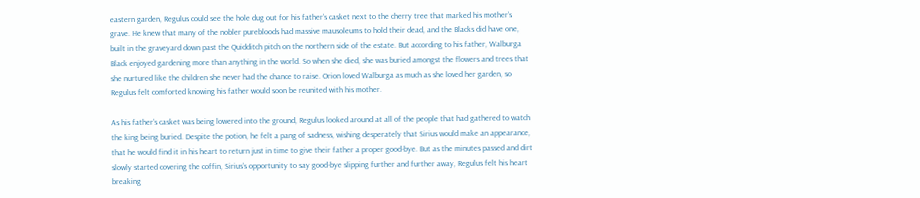eastern garden, Regulus could see the hole dug out for his father’s casket next to the cherry tree that marked his mother’s grave. He knew that many of the nobler purebloods had massive mausoleums to hold their dead, and the Blacks did have one, built in the graveyard down past the Quidditch pitch on the northern side of the estate. But according to his father, Walburga Black enjoyed gardening more than anything in the world. So when she died, she was buried amongst the flowers and trees that she nurtured like the children she never had the chance to raise. Orion loved Walburga as much as she loved her garden, so Regulus felt comforted knowing his father would soon be reunited with his mother.

As his father’s casket was being lowered into the ground, Regulus looked around at all of the people that had gathered to watch the king being buried. Despite the potion, he felt a pang of sadness, wishing desperately that Sirius would make an appearance, that he would find it in his heart to return just in time to give their father a proper good-bye. But as the minutes passed and dirt slowly started covering the coffin, Sirius’s opportunity to say good-bye slipping further and further away, Regulus felt his heart breaking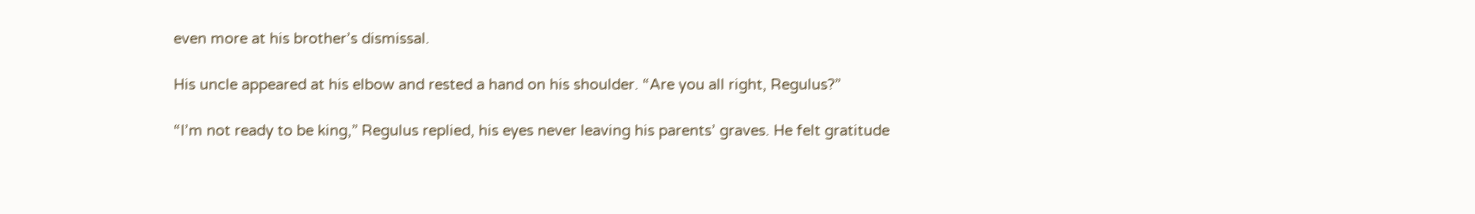even more at his brother’s dismissal.

His uncle appeared at his elbow and rested a hand on his shoulder. “Are you all right, Regulus?”

“I’m not ready to be king,” Regulus replied, his eyes never leaving his parents’ graves. He felt gratitude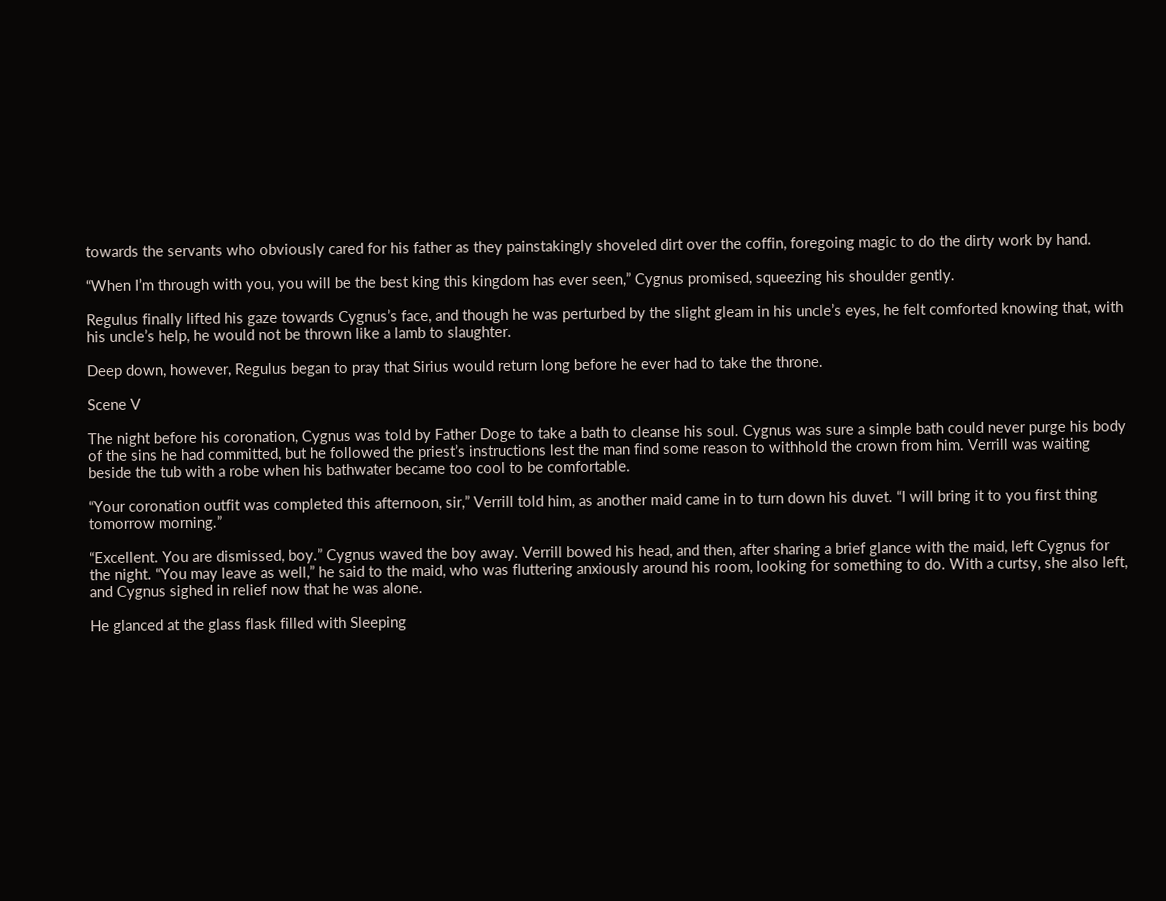towards the servants who obviously cared for his father as they painstakingly shoveled dirt over the coffin, foregoing magic to do the dirty work by hand.

“When I’m through with you, you will be the best king this kingdom has ever seen,” Cygnus promised, squeezing his shoulder gently.

Regulus finally lifted his gaze towards Cygnus’s face, and though he was perturbed by the slight gleam in his uncle’s eyes, he felt comforted knowing that, with his uncle’s help, he would not be thrown like a lamb to slaughter.

Deep down, however, Regulus began to pray that Sirius would return long before he ever had to take the throne.

Scene V

The night before his coronation, Cygnus was told by Father Doge to take a bath to cleanse his soul. Cygnus was sure a simple bath could never purge his body of the sins he had committed, but he followed the priest’s instructions lest the man find some reason to withhold the crown from him. Verrill was waiting beside the tub with a robe when his bathwater became too cool to be comfortable.

“Your coronation outfit was completed this afternoon, sir,” Verrill told him, as another maid came in to turn down his duvet. “I will bring it to you first thing tomorrow morning.”

“Excellent. You are dismissed, boy.” Cygnus waved the boy away. Verrill bowed his head, and then, after sharing a brief glance with the maid, left Cygnus for the night. “You may leave as well,” he said to the maid, who was fluttering anxiously around his room, looking for something to do. With a curtsy, she also left, and Cygnus sighed in relief now that he was alone.

He glanced at the glass flask filled with Sleeping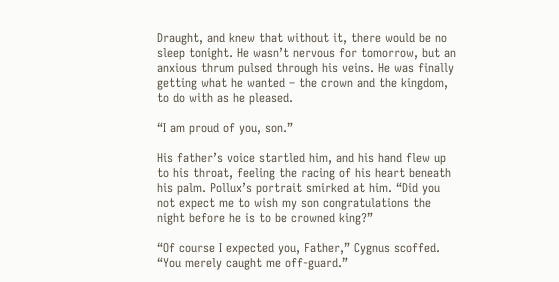Draught, and knew that without it, there would be no sleep tonight. He wasn’t nervous for tomorrow, but an anxious thrum pulsed through his veins. He was finally getting what he wanted – the crown and the kingdom, to do with as he pleased.

“I am proud of you, son.”

His father’s voice startled him, and his hand flew up to his throat, feeling the racing of his heart beneath his palm. Pollux’s portrait smirked at him. “Did you not expect me to wish my son congratulations the night before he is to be crowned king?”

“Of course I expected you, Father,” Cygnus scoffed. “You merely caught me off-guard.”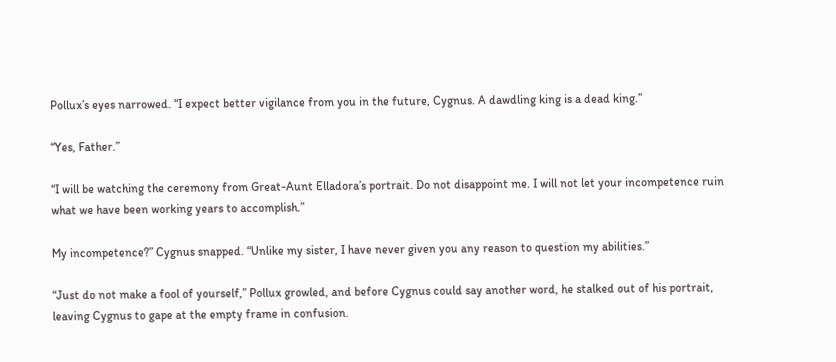Pollux’s eyes narrowed. “I expect better vigilance from you in the future, Cygnus. A dawdling king is a dead king.”

“Yes, Father.”

“I will be watching the ceremony from Great-Aunt Elladora’s portrait. Do not disappoint me. I will not let your incompetence ruin what we have been working years to accomplish.”

My incompetence?” Cygnus snapped. “Unlike my sister, I have never given you any reason to question my abilities.”

“Just do not make a fool of yourself,” Pollux growled, and before Cygnus could say another word, he stalked out of his portrait, leaving Cygnus to gape at the empty frame in confusion.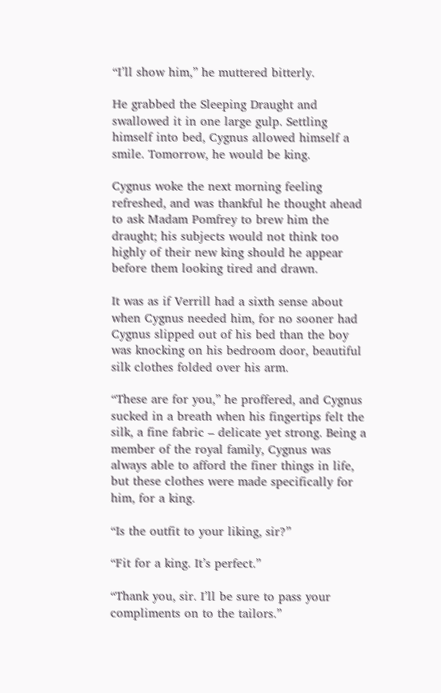“I’ll show him,” he muttered bitterly.

He grabbed the Sleeping Draught and swallowed it in one large gulp. Settling himself into bed, Cygnus allowed himself a smile. Tomorrow, he would be king.

Cygnus woke the next morning feeling refreshed, and was thankful he thought ahead to ask Madam Pomfrey to brew him the draught; his subjects would not think too highly of their new king should he appear before them looking tired and drawn.

It was as if Verrill had a sixth sense about when Cygnus needed him, for no sooner had Cygnus slipped out of his bed than the boy was knocking on his bedroom door, beautiful silk clothes folded over his arm.

“These are for you,” he proffered, and Cygnus sucked in a breath when his fingertips felt the silk, a fine fabric – delicate yet strong. Being a member of the royal family, Cygnus was always able to afford the finer things in life, but these clothes were made specifically for him, for a king.

“Is the outfit to your liking, sir?”

“Fit for a king. It’s perfect.”

“Thank you, sir. I’ll be sure to pass your compliments on to the tailors.”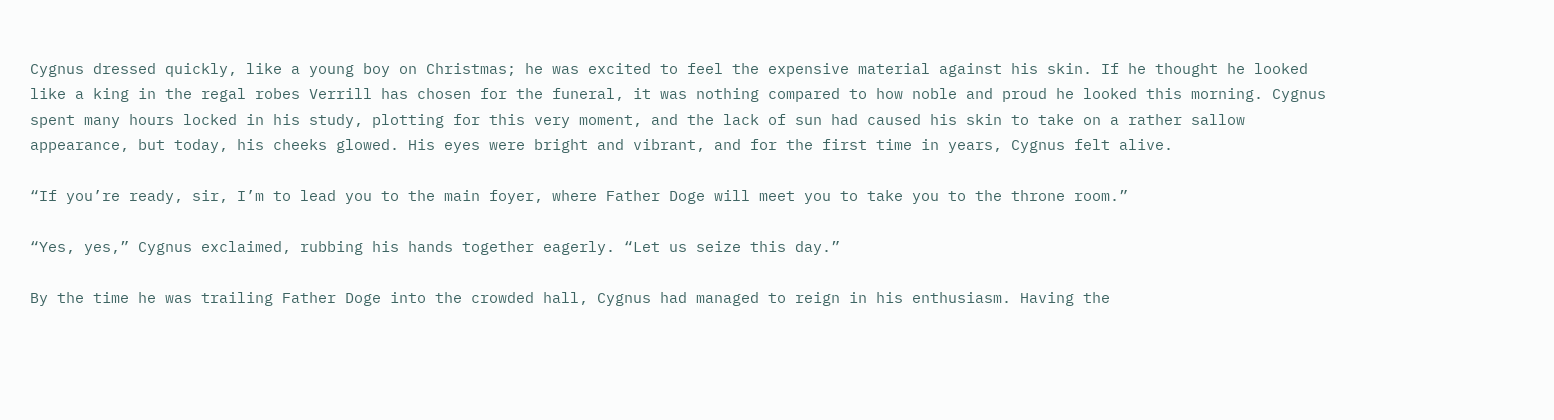Cygnus dressed quickly, like a young boy on Christmas; he was excited to feel the expensive material against his skin. If he thought he looked like a king in the regal robes Verrill has chosen for the funeral, it was nothing compared to how noble and proud he looked this morning. Cygnus spent many hours locked in his study, plotting for this very moment, and the lack of sun had caused his skin to take on a rather sallow appearance, but today, his cheeks glowed. His eyes were bright and vibrant, and for the first time in years, Cygnus felt alive.

“If you’re ready, sir, I’m to lead you to the main foyer, where Father Doge will meet you to take you to the throne room.”

“Yes, yes,” Cygnus exclaimed, rubbing his hands together eagerly. “Let us seize this day.”

By the time he was trailing Father Doge into the crowded hall, Cygnus had managed to reign in his enthusiasm. Having the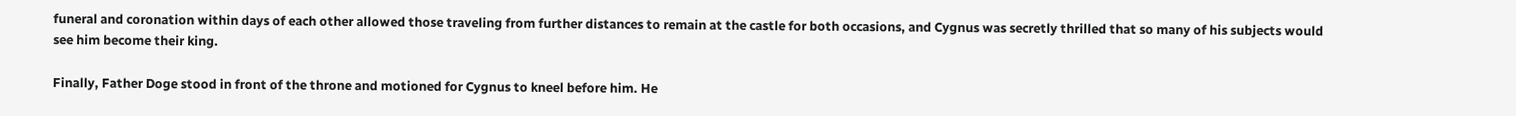funeral and coronation within days of each other allowed those traveling from further distances to remain at the castle for both occasions, and Cygnus was secretly thrilled that so many of his subjects would see him become their king.

Finally, Father Doge stood in front of the throne and motioned for Cygnus to kneel before him. He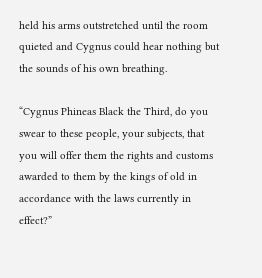held his arms outstretched until the room quieted and Cygnus could hear nothing but the sounds of his own breathing.

“Cygnus Phineas Black the Third, do you swear to these people, your subjects, that you will offer them the rights and customs awarded to them by the kings of old in accordance with the laws currently in effect?”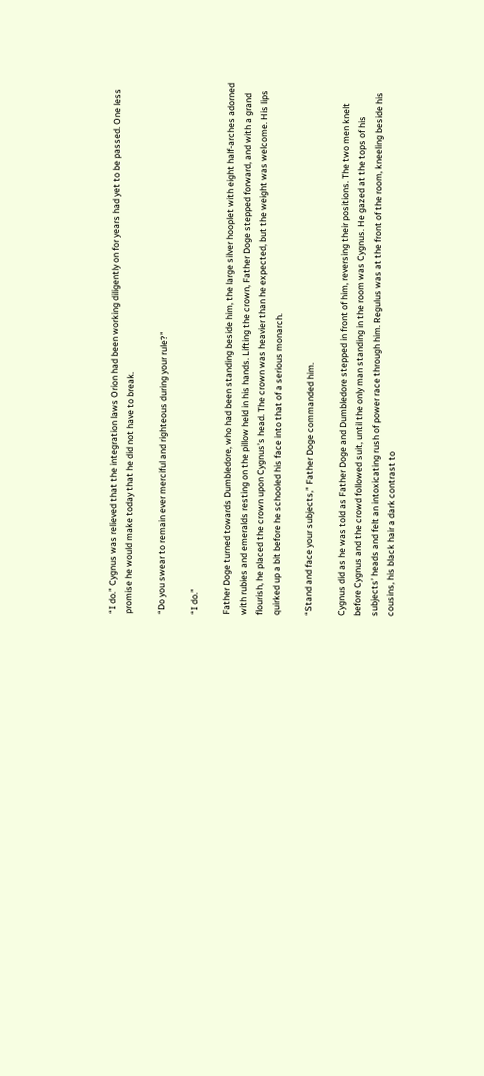“I do.” Cygnus was relieved that the integration laws Orion had been working diligently on for years had yet to be passed. One less promise he would make today that he did not have to break.

“Do you swear to remain ever merciful and righteous during your rule?”

“I do.”

Father Doge turned towards Dumbledore, who had been standing beside him, the large silver hooplet with eight half-arches adorned with rubies and emeralds resting on the pillow held in his hands. Lifting the crown, Father Doge stepped forward, and with a grand flourish, he placed the crown upon Cygnus’s head. The crown was heavier than he expected, but the weight was welcome. His lips quirked up a bit before he schooled his face into that of a serious monarch.

“Stand and face your subjects,” Father Doge commanded him.

Cygnus did as he was told as Father Doge and Dumbledore stepped in front of him, reversing their positions. The two men knelt before Cygnus and the crowd followed suit, until the only man standing in the room was Cygnus. He gazed at the tops of his subjects’ heads and felt an intoxicating rush of power race through him. Regulus was at the front of the room, kneeling beside his cousins, his black hair a dark contrast to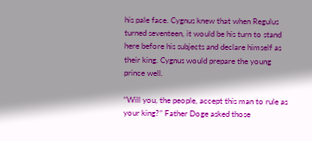his pale face. Cygnus knew that when Regulus turned seventeen, it would be his turn to stand here before his subjects and declare himself as their king. Cygnus would prepare the young prince well.

“Will you, the people, accept this man to rule as your king?” Father Doge asked those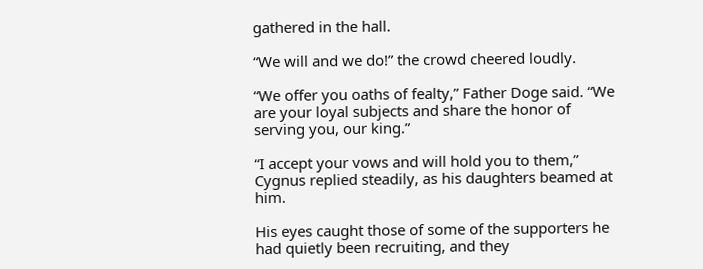gathered in the hall.

“We will and we do!” the crowd cheered loudly.

“We offer you oaths of fealty,” Father Doge said. “We are your loyal subjects and share the honor of serving you, our king.”

“I accept your vows and will hold you to them,” Cygnus replied steadily, as his daughters beamed at him.

His eyes caught those of some of the supporters he had quietly been recruiting, and they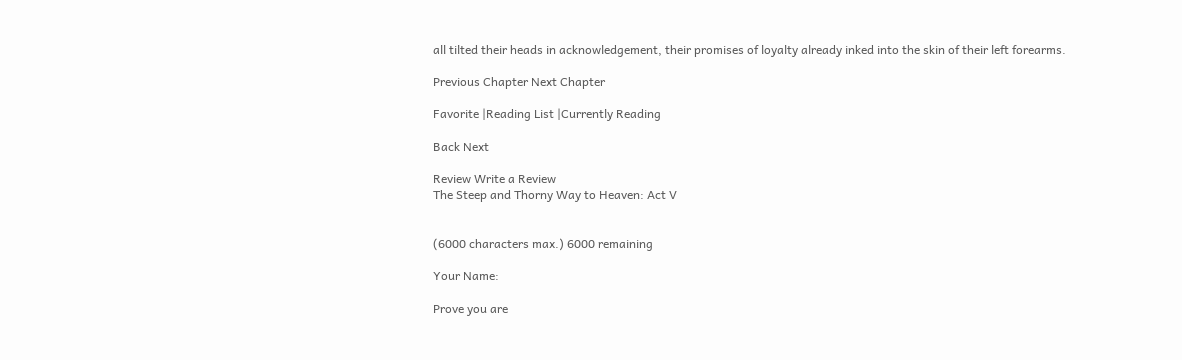all tilted their heads in acknowledgement, their promises of loyalty already inked into the skin of their left forearms.

Previous Chapter Next Chapter

Favorite |Reading List |Currently Reading

Back Next

Review Write a Review
The Steep and Thorny Way to Heaven: Act V


(6000 characters max.) 6000 remaining

Your Name:

Prove you are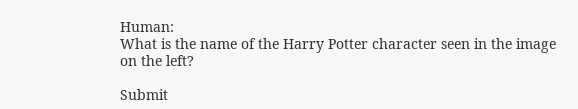Human:
What is the name of the Harry Potter character seen in the image on the left?

Submit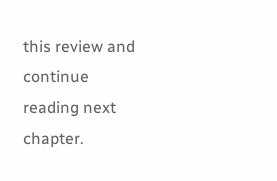this review and continue reading next chapter.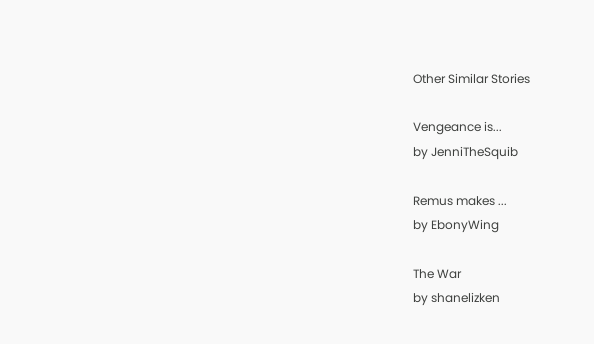Other Similar Stories

Vengeance is...
by JenniTheSquib

Remus makes ...
by EbonyWing

The War
by shanelizken